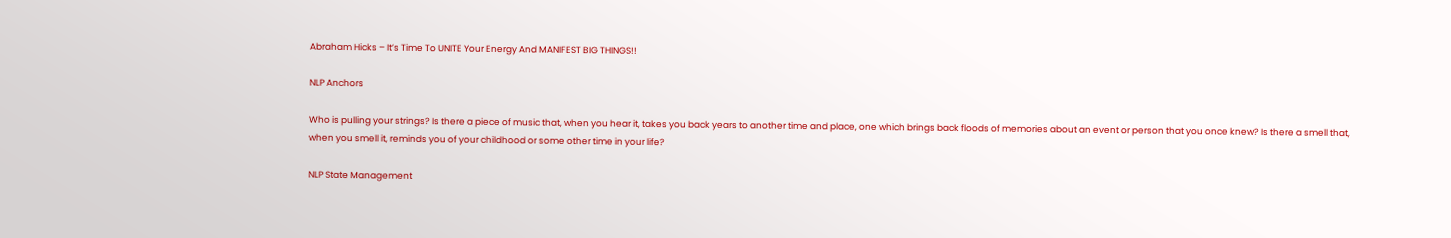Abraham Hicks – It’s Time To UNITE Your Energy And MANIFEST BIG THINGS!!

NLP Anchors

Who is pulling your strings? Is there a piece of music that, when you hear it, takes you back years to another time and place, one which brings back floods of memories about an event or person that you once knew? Is there a smell that, when you smell it, reminds you of your childhood or some other time in your life?

NLP State Management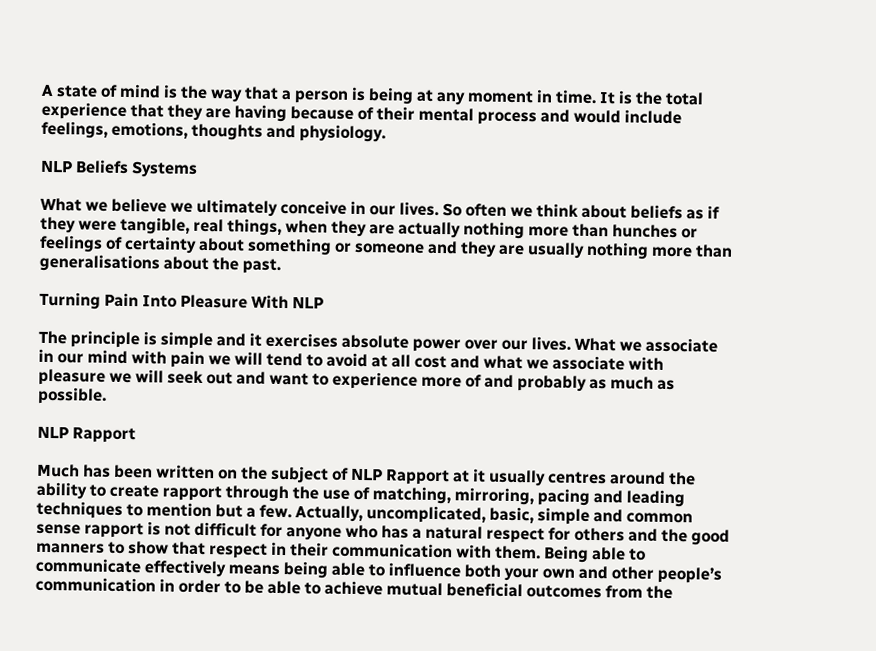A state of mind is the way that a person is being at any moment in time. It is the total experience that they are having because of their mental process and would include feelings, emotions, thoughts and physiology.

NLP Beliefs Systems

What we believe we ultimately conceive in our lives. So often we think about beliefs as if they were tangible, real things, when they are actually nothing more than hunches or feelings of certainty about something or someone and they are usually nothing more than generalisations about the past.

Turning Pain Into Pleasure With NLP

The principle is simple and it exercises absolute power over our lives. What we associate in our mind with pain we will tend to avoid at all cost and what we associate with pleasure we will seek out and want to experience more of and probably as much as possible.

NLP Rapport

Much has been written on the subject of NLP Rapport at it usually centres around the ability to create rapport through the use of matching, mirroring, pacing and leading techniques to mention but a few. Actually, uncomplicated, basic, simple and common sense rapport is not difficult for anyone who has a natural respect for others and the good manners to show that respect in their communication with them. Being able to communicate effectively means being able to influence both your own and other people’s communication in order to be able to achieve mutual beneficial outcomes from the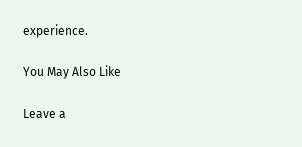experience.

You May Also Like

Leave a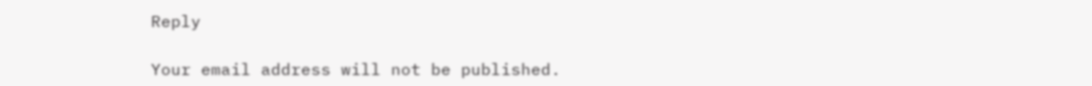Reply

Your email address will not be published.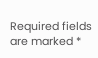Required fields are marked *